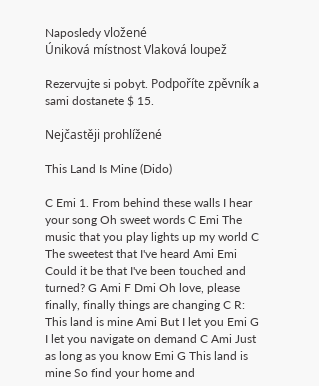Naposledy vložené
Úniková místnost Vlaková loupež

Rezervujte si pobyt. Podpoříte zpěvník a sami dostanete $ 15.

Nejčastěji prohlížené

This Land Is Mine (Dido)

C Emi 1. From behind these walls I hear your song Oh sweet words C Emi The music that you play lights up my world C The sweetest that I've heard Ami Emi Could it be that I've been touched and turned? G Ami F Dmi Oh love, please finally, finally things are changing C R: This land is mine Ami But I let you Emi G I let you navigate on demand C Ami Just as long as you know Emi G This land is mine So find your home and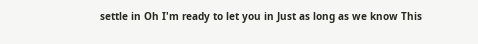settle in Oh I'm ready to let you in Just as long as we know This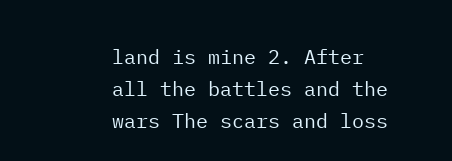land is mine 2. After all the battles and the wars The scars and loss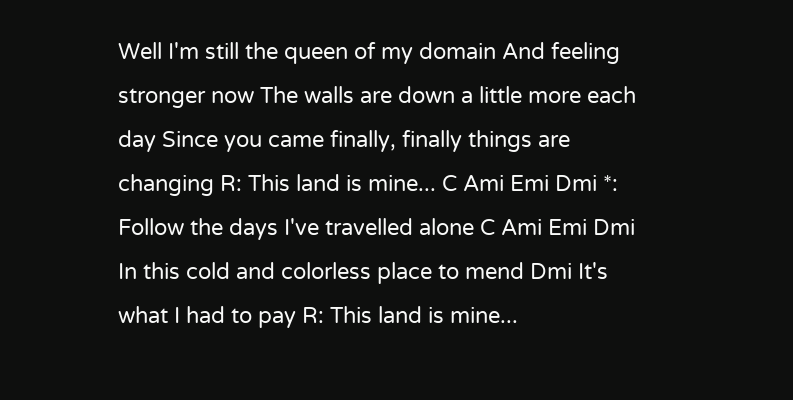Well I'm still the queen of my domain And feeling stronger now The walls are down a little more each day Since you came finally, finally things are changing R: This land is mine... C Ami Emi Dmi *: Follow the days I've travelled alone C Ami Emi Dmi In this cold and colorless place to mend Dmi It's what I had to pay R: This land is mine...